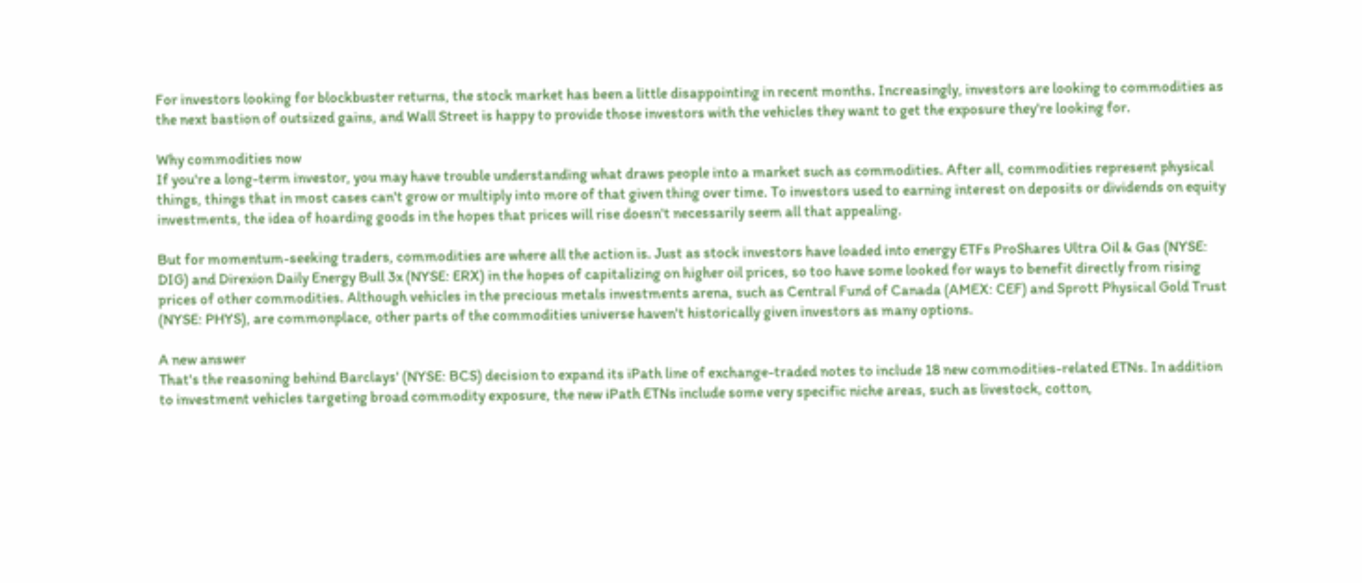For investors looking for blockbuster returns, the stock market has been a little disappointing in recent months. Increasingly, investors are looking to commodities as the next bastion of outsized gains, and Wall Street is happy to provide those investors with the vehicles they want to get the exposure they're looking for.

Why commodities now
If you're a long-term investor, you may have trouble understanding what draws people into a market such as commodities. After all, commodities represent physical things, things that in most cases can't grow or multiply into more of that given thing over time. To investors used to earning interest on deposits or dividends on equity investments, the idea of hoarding goods in the hopes that prices will rise doesn't necessarily seem all that appealing.

But for momentum-seeking traders, commodities are where all the action is. Just as stock investors have loaded into energy ETFs ProShares Ultra Oil & Gas (NYSE: DIG) and Direxion Daily Energy Bull 3x (NYSE: ERX) in the hopes of capitalizing on higher oil prices, so too have some looked for ways to benefit directly from rising prices of other commodities. Although vehicles in the precious metals investments arena, such as Central Fund of Canada (AMEX: CEF) and Sprott Physical Gold Trust (NYSE: PHYS), are commonplace, other parts of the commodities universe haven't historically given investors as many options.

A new answer
That's the reasoning behind Barclays' (NYSE: BCS) decision to expand its iPath line of exchange-traded notes to include 18 new commodities-related ETNs. In addition to investment vehicles targeting broad commodity exposure, the new iPath ETNs include some very specific niche areas, such as livestock, cotton,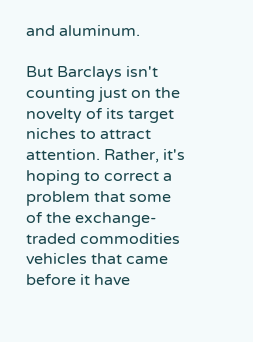and aluminum.

But Barclays isn't counting just on the novelty of its target niches to attract attention. Rather, it's hoping to correct a problem that some of the exchange-traded commodities vehicles that came before it have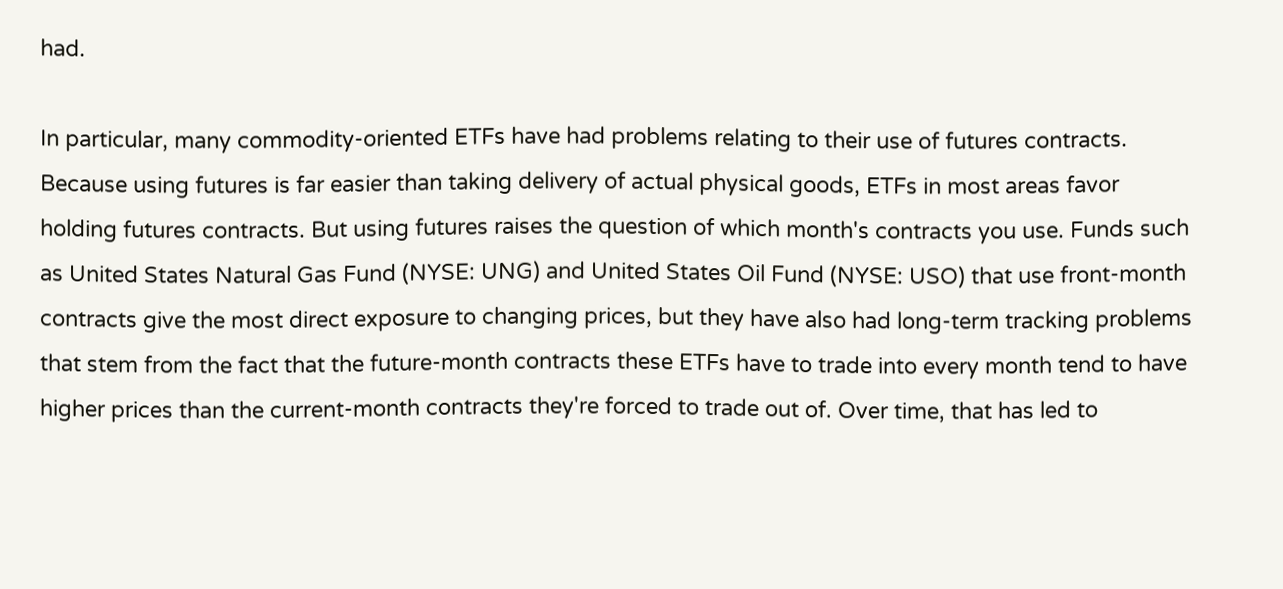had.

In particular, many commodity-oriented ETFs have had problems relating to their use of futures contracts. Because using futures is far easier than taking delivery of actual physical goods, ETFs in most areas favor holding futures contracts. But using futures raises the question of which month's contracts you use. Funds such as United States Natural Gas Fund (NYSE: UNG) and United States Oil Fund (NYSE: USO) that use front-month contracts give the most direct exposure to changing prices, but they have also had long-term tracking problems that stem from the fact that the future-month contracts these ETFs have to trade into every month tend to have higher prices than the current-month contracts they're forced to trade out of. Over time, that has led to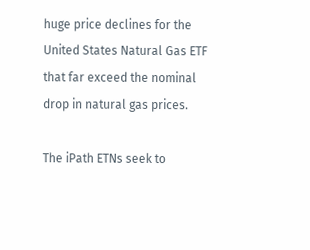huge price declines for the United States Natural Gas ETF that far exceed the nominal drop in natural gas prices.

The iPath ETNs seek to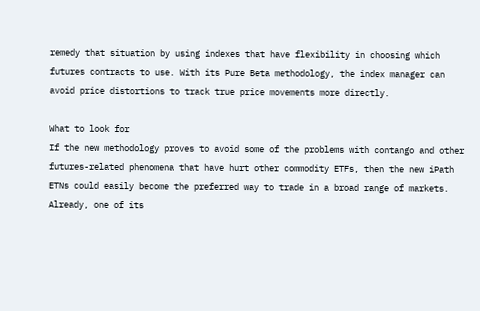remedy that situation by using indexes that have flexibility in choosing which futures contracts to use. With its Pure Beta methodology, the index manager can avoid price distortions to track true price movements more directly.

What to look for
If the new methodology proves to avoid some of the problems with contango and other futures-related phenomena that have hurt other commodity ETFs, then the new iPath ETNs could easily become the preferred way to trade in a broad range of markets. Already, one of its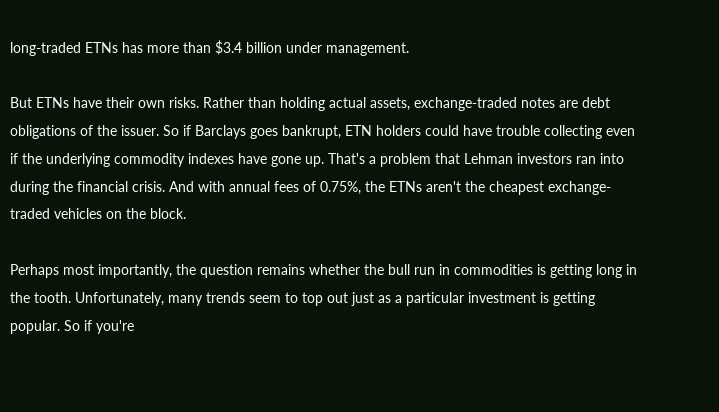long-traded ETNs has more than $3.4 billion under management.

But ETNs have their own risks. Rather than holding actual assets, exchange-traded notes are debt obligations of the issuer. So if Barclays goes bankrupt, ETN holders could have trouble collecting even if the underlying commodity indexes have gone up. That's a problem that Lehman investors ran into during the financial crisis. And with annual fees of 0.75%, the ETNs aren't the cheapest exchange-traded vehicles on the block.

Perhaps most importantly, the question remains whether the bull run in commodities is getting long in the tooth. Unfortunately, many trends seem to top out just as a particular investment is getting popular. So if you're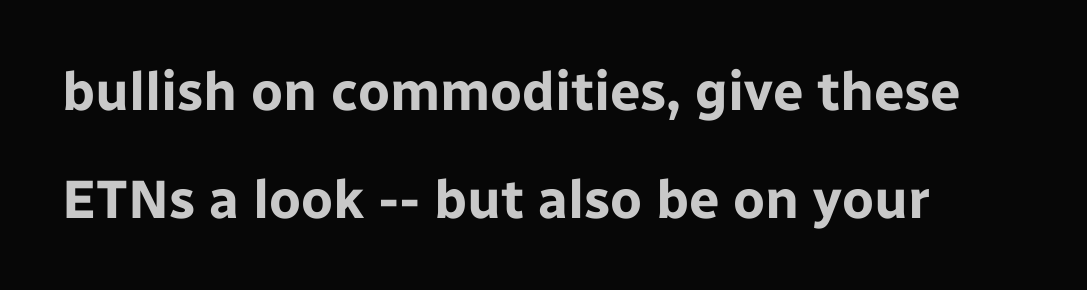bullish on commodities, give these ETNs a look -- but also be on your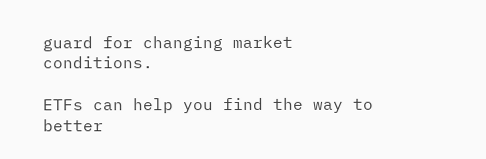guard for changing market conditions.

ETFs can help you find the way to better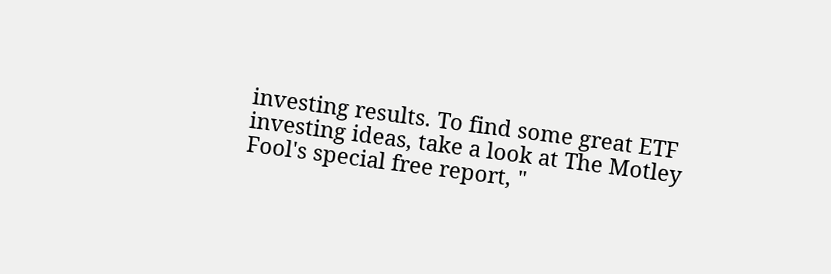investing results. To find some great ETF investing ideas, take a look at The Motley Fool's special free report, "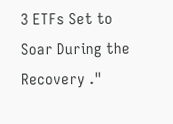3 ETFs Set to Soar During the Recovery ."